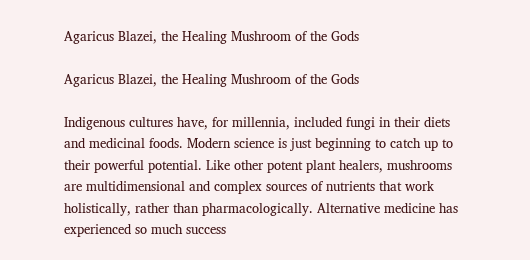Agaricus Blazei, the Healing Mushroom of the Gods

Agaricus Blazei, the Healing Mushroom of the Gods

Indigenous cultures have, for millennia, included fungi in their diets and medicinal foods. Modern science is just beginning to catch up to their powerful potential. Like other potent plant healers, mushrooms are multidimensional and complex sources of nutrients that work holistically, rather than pharmacologically. Alternative medicine has experienced so much success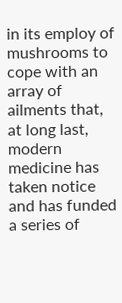in its employ of mushrooms to cope with an array of ailments that, at long last, modern medicine has taken notice and has funded a series of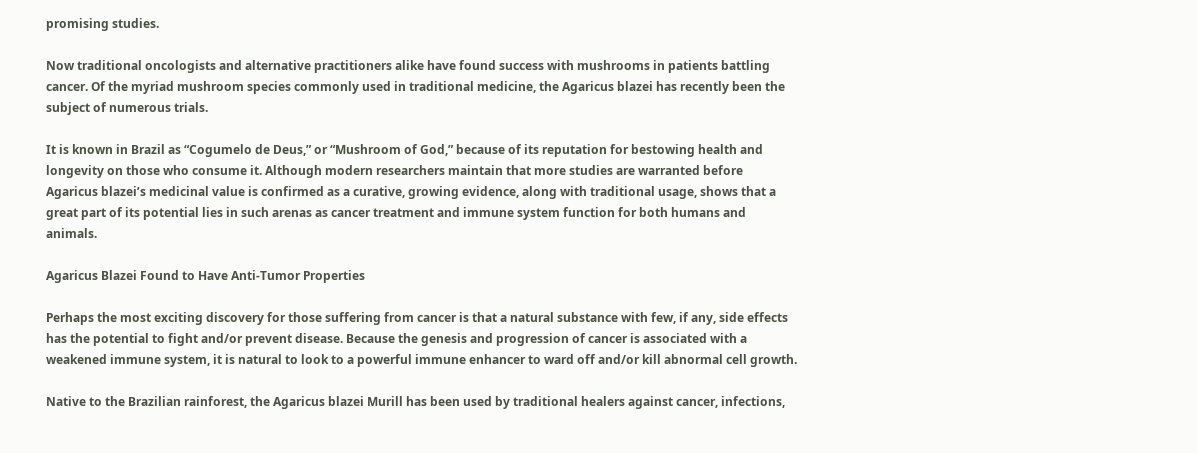promising studies.

Now traditional oncologists and alternative practitioners alike have found success with mushrooms in patients battling cancer. Of the myriad mushroom species commonly used in traditional medicine, the Agaricus blazei has recently been the subject of numerous trials.

It is known in Brazil as “Cogumelo de Deus,” or “Mushroom of God,” because of its reputation for bestowing health and longevity on those who consume it. Although modern researchers maintain that more studies are warranted before Agaricus blazei’s medicinal value is confirmed as a curative, growing evidence, along with traditional usage, shows that a great part of its potential lies in such arenas as cancer treatment and immune system function for both humans and animals.

Agaricus Blazei Found to Have Anti-Tumor Properties

Perhaps the most exciting discovery for those suffering from cancer is that a natural substance with few, if any, side effects has the potential to fight and/or prevent disease. Because the genesis and progression of cancer is associated with a weakened immune system, it is natural to look to a powerful immune enhancer to ward off and/or kill abnormal cell growth.

Native to the Brazilian rainforest, the Agaricus blazei Murill has been used by traditional healers against cancer, infections,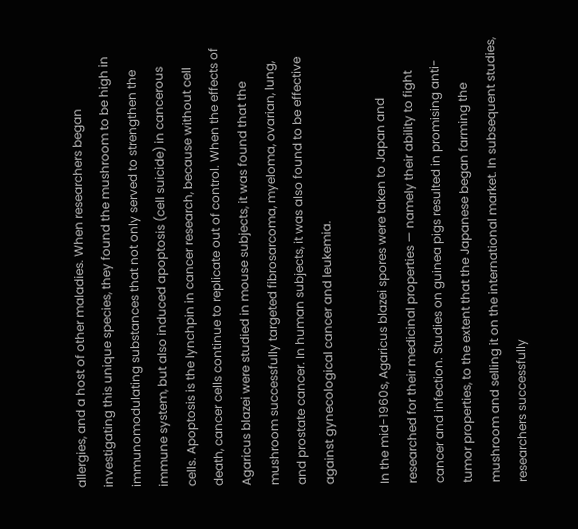allergies, and a host of other maladies. When researchers began investigating this unique species, they found the mushroom to be high in immunomodulating substances that not only served to strengthen the immune system, but also induced apoptosis (cell suicide) in cancerous cells. Apoptosis is the lynchpin in cancer research, because without cell death, cancer cells continue to replicate out of control. When the effects of Agaricus blazei were studied in mouse subjects, it was found that the mushroom successfully targeted fibrosarcoma, myeloma, ovarian, lung, and prostate cancer. In human subjects, it was also found to be effective against gynecological cancer and leukemia.

In the mid-1960s, Agaricus blazei spores were taken to Japan and researched for their medicinal properties — namely their ability to fight cancer and infection. Studies on guinea pigs resulted in promising anti-tumor properties, to the extent that the Japanese began farming the mushroom and selling it on the international market. In subsequent studies, researchers successfully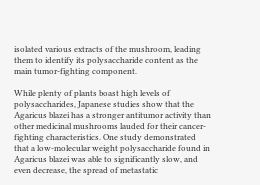isolated various extracts of the mushroom, leading them to identify its polysaccharide content as the main tumor-fighting component.

While plenty of plants boast high levels of polysaccharides, Japanese studies show that the Agaricus blazei has a stronger antitumor activity than other medicinal mushrooms lauded for their cancer-fighting characteristics. One study demonstrated that a low-molecular weight polysaccharide found in Agaricus blazei was able to significantly slow, and even decrease, the spread of metastatic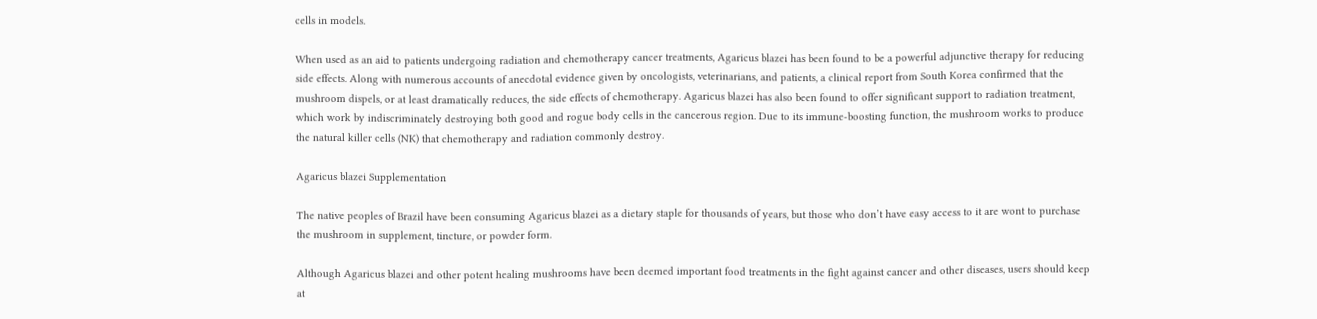cells in models.

When used as an aid to patients undergoing radiation and chemotherapy cancer treatments, Agaricus blazei has been found to be a powerful adjunctive therapy for reducing side effects. Along with numerous accounts of anecdotal evidence given by oncologists, veterinarians, and patients, a clinical report from South Korea confirmed that the mushroom dispels, or at least dramatically reduces, the side effects of chemotherapy. Agaricus blazei has also been found to offer significant support to radiation treatment, which work by indiscriminately destroying both good and rogue body cells in the cancerous region. Due to its immune-boosting function, the mushroom works to produce the natural killer cells (NK) that chemotherapy and radiation commonly destroy.

Agaricus blazei Supplementation

The native peoples of Brazil have been consuming Agaricus blazei as a dietary staple for thousands of years, but those who don’t have easy access to it are wont to purchase the mushroom in supplement, tincture, or powder form.

Although Agaricus blazei and other potent healing mushrooms have been deemed important food treatments in the fight against cancer and other diseases, users should keep at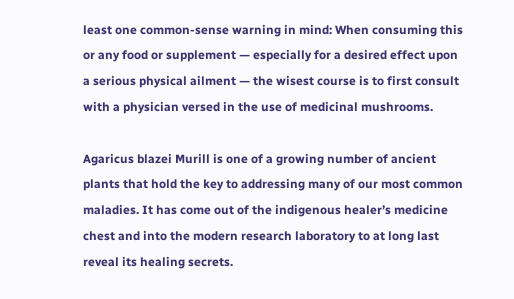least one common-sense warning in mind: When consuming this or any food or supplement — especially for a desired effect upon a serious physical ailment — the wisest course is to first consult with a physician versed in the use of medicinal mushrooms.

Agaricus blazei Murill is one of a growing number of ancient plants that hold the key to addressing many of our most common maladies. It has come out of the indigenous healer’s medicine chest and into the modern research laboratory to at long last reveal its healing secrets.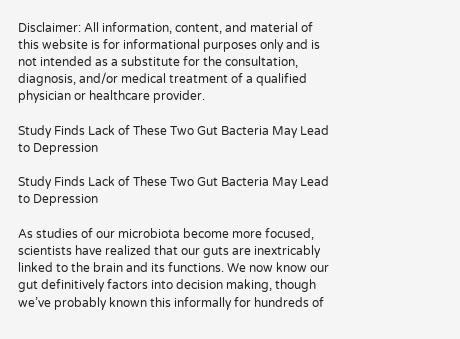Disclaimer: All information, content, and material of this website is for informational purposes only and is not intended as a substitute for the consultation, diagnosis, and/or medical treatment of a qualified physician or healthcare provider.

Study Finds Lack of These Two Gut Bacteria May Lead to Depression

Study Finds Lack of These Two Gut Bacteria May Lead to Depression

As studies of our microbiota become more focused, scientists have realized that our guts are inextricably linked to the brain and its functions. We now know our gut definitively factors into decision making, though we’ve probably known this informally for hundreds of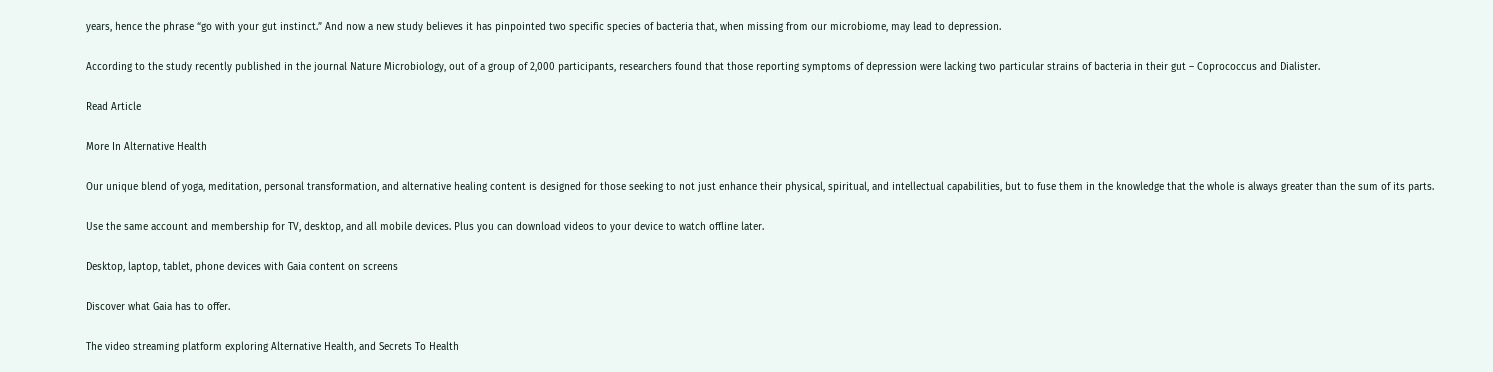years, hence the phrase “go with your gut instinct.” And now a new study believes it has pinpointed two specific species of bacteria that, when missing from our microbiome, may lead to depression.

According to the study recently published in the journal Nature Microbiology, out of a group of 2,000 participants, researchers found that those reporting symptoms of depression were lacking two particular strains of bacteria in their gut – Coprococcus and Dialister.

Read Article

More In Alternative Health

Our unique blend of yoga, meditation, personal transformation, and alternative healing content is designed for those seeking to not just enhance their physical, spiritual, and intellectual capabilities, but to fuse them in the knowledge that the whole is always greater than the sum of its parts.

Use the same account and membership for TV, desktop, and all mobile devices. Plus you can download videos to your device to watch offline later.

Desktop, laptop, tablet, phone devices with Gaia content on screens

Discover what Gaia has to offer.

The video streaming platform exploring Alternative Health, and Secrets To Health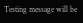Testing message will be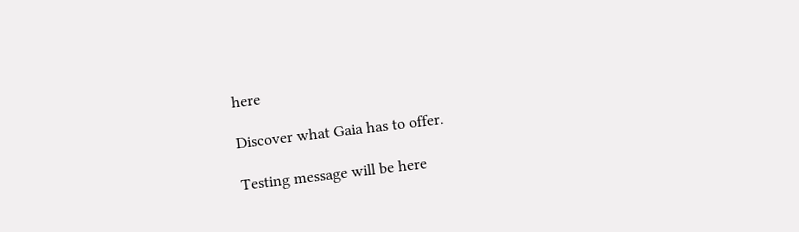here

Discover what Gaia has to offer.

Testing message will be here